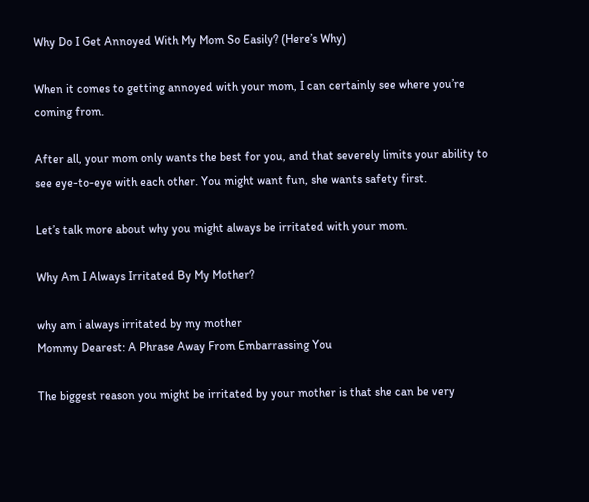Why Do I Get Annoyed With My Mom So Easily? (Here’s Why)

When it comes to getting annoyed with your mom, I can certainly see where you’re coming from.

After all, your mom only wants the best for you, and that severely limits your ability to see eye-to-eye with each other. You might want fun, she wants safety first.

Let’s talk more about why you might always be irritated with your mom.

Why Am I Always Irritated By My Mother?

why am i always irritated by my mother
Mommy Dearest: A Phrase Away From Embarrassing You

The biggest reason you might be irritated by your mother is that she can be very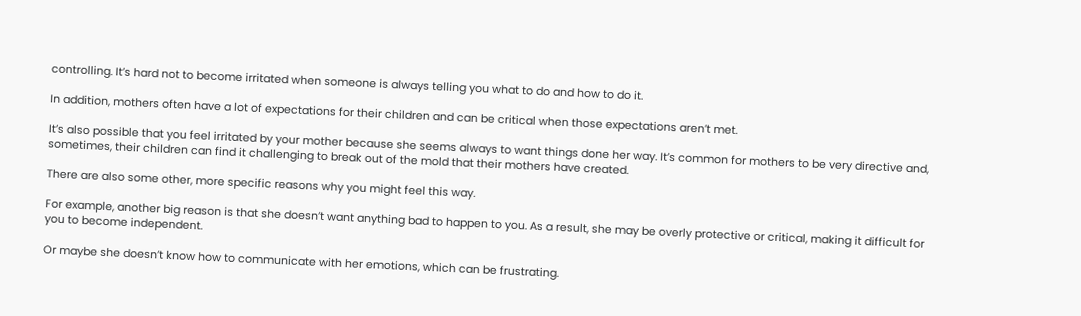controlling. It’s hard not to become irritated when someone is always telling you what to do and how to do it.

In addition, mothers often have a lot of expectations for their children and can be critical when those expectations aren’t met.

It’s also possible that you feel irritated by your mother because she seems always to want things done her way. It’s common for mothers to be very directive and, sometimes, their children can find it challenging to break out of the mold that their mothers have created.

There are also some other, more specific reasons why you might feel this way.

For example, another big reason is that she doesn’t want anything bad to happen to you. As a result, she may be overly protective or critical, making it difficult for you to become independent.

Or maybe she doesn’t know how to communicate with her emotions, which can be frustrating.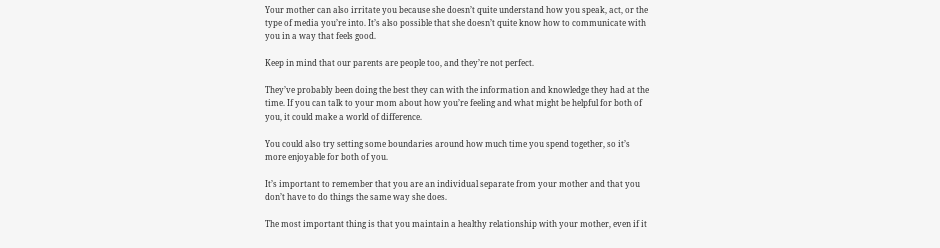Your mother can also irritate you because she doesn’t quite understand how you speak, act, or the type of media you’re into. It’s also possible that she doesn’t quite know how to communicate with you in a way that feels good.

Keep in mind that our parents are people too, and they’re not perfect.

They’ve probably been doing the best they can with the information and knowledge they had at the time. If you can talk to your mom about how you’re feeling and what might be helpful for both of you, it could make a world of difference.

You could also try setting some boundaries around how much time you spend together, so it’s more enjoyable for both of you.

It’s important to remember that you are an individual separate from your mother and that you don’t have to do things the same way she does.

The most important thing is that you maintain a healthy relationship with your mother, even if it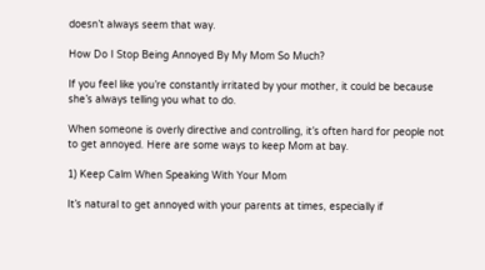doesn’t always seem that way.

How Do I Stop Being Annoyed By My Mom So Much?

If you feel like you’re constantly irritated by your mother, it could be because she’s always telling you what to do.

When someone is overly directive and controlling, it’s often hard for people not to get annoyed. Here are some ways to keep Mom at bay.

1) Keep Calm When Speaking With Your Mom

It’s natural to get annoyed with your parents at times, especially if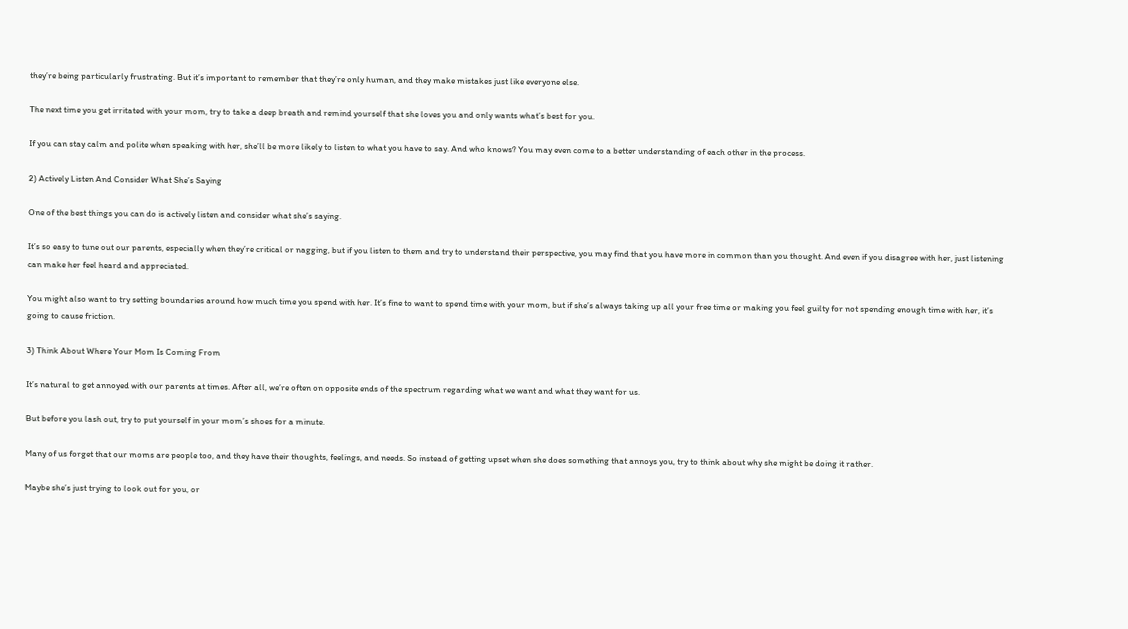they’re being particularly frustrating. But it’s important to remember that they’re only human, and they make mistakes just like everyone else.

The next time you get irritated with your mom, try to take a deep breath and remind yourself that she loves you and only wants what’s best for you.

If you can stay calm and polite when speaking with her, she’ll be more likely to listen to what you have to say. And who knows? You may even come to a better understanding of each other in the process.

2) Actively Listen And Consider What She’s Saying

One of the best things you can do is actively listen and consider what she’s saying.

It’s so easy to tune out our parents, especially when they’re critical or nagging, but if you listen to them and try to understand their perspective, you may find that you have more in common than you thought. And even if you disagree with her, just listening can make her feel heard and appreciated.

You might also want to try setting boundaries around how much time you spend with her. It’s fine to want to spend time with your mom, but if she’s always taking up all your free time or making you feel guilty for not spending enough time with her, it’s going to cause friction.

3) Think About Where Your Mom Is Coming From

It’s natural to get annoyed with our parents at times. After all, we’re often on opposite ends of the spectrum regarding what we want and what they want for us.

But before you lash out, try to put yourself in your mom’s shoes for a minute.

Many of us forget that our moms are people too, and they have their thoughts, feelings, and needs. So instead of getting upset when she does something that annoys you, try to think about why she might be doing it rather.

Maybe she’s just trying to look out for you, or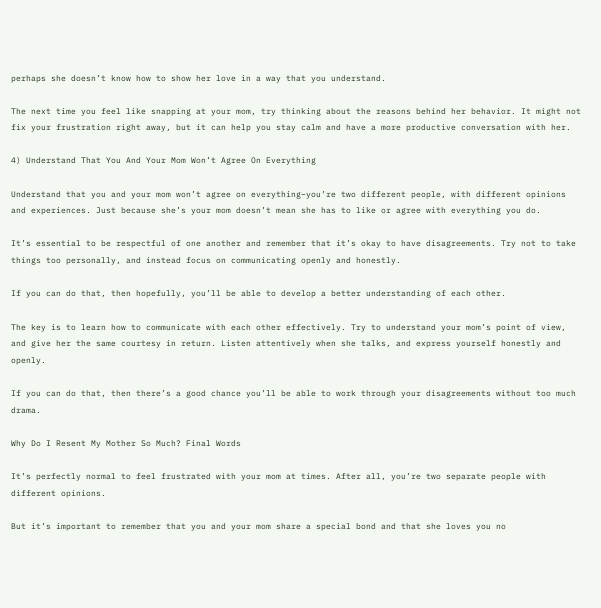perhaps she doesn’t know how to show her love in a way that you understand.

The next time you feel like snapping at your mom, try thinking about the reasons behind her behavior. It might not fix your frustration right away, but it can help you stay calm and have a more productive conversation with her.

4) Understand That You And Your Mom Won’t Agree On Everything

Understand that you and your mom won’t agree on everything–you’re two different people, with different opinions and experiences. Just because she’s your mom doesn’t mean she has to like or agree with everything you do.

It’s essential to be respectful of one another and remember that it’s okay to have disagreements. Try not to take things too personally, and instead focus on communicating openly and honestly.

If you can do that, then hopefully, you’ll be able to develop a better understanding of each other.

The key is to learn how to communicate with each other effectively. Try to understand your mom’s point of view, and give her the same courtesy in return. Listen attentively when she talks, and express yourself honestly and openly.

If you can do that, then there’s a good chance you’ll be able to work through your disagreements without too much drama.

Why Do I Resent My Mother So Much? Final Words

It’s perfectly normal to feel frustrated with your mom at times. After all, you’re two separate people with different opinions.

But it’s important to remember that you and your mom share a special bond and that she loves you no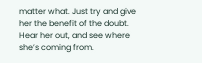matter what. Just try and give her the benefit of the doubt. Hear her out, and see where she’s coming from.